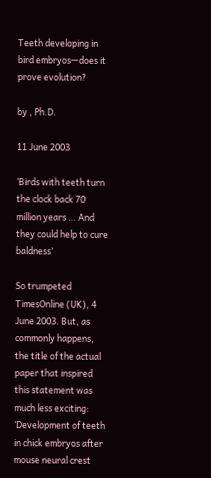Teeth developing in bird embryos—does it prove evolution?

by , Ph.D.

11 June 2003

‘Birds with teeth turn the clock back 70 million years … And they could help to cure baldness’

So trumpeted TimesOnline (UK), 4 June 2003. But, as commonly happens, the title of the actual paper that inspired this statement was much less exciting: ‘Development of teeth in chick embryos after mouse neural crest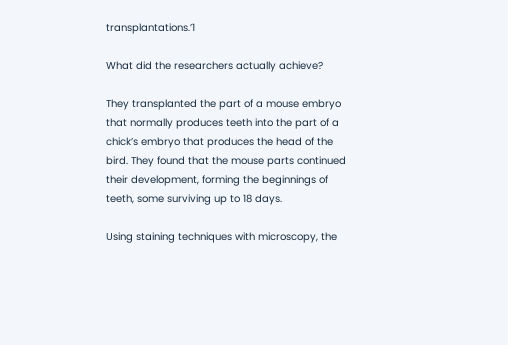transplantations.’1

What did the researchers actually achieve?

They transplanted the part of a mouse embryo that normally produces teeth into the part of a chick’s embryo that produces the head of the bird. They found that the mouse parts continued their development, forming the beginnings of teeth, some surviving up to 18 days.

Using staining techniques with microscopy, the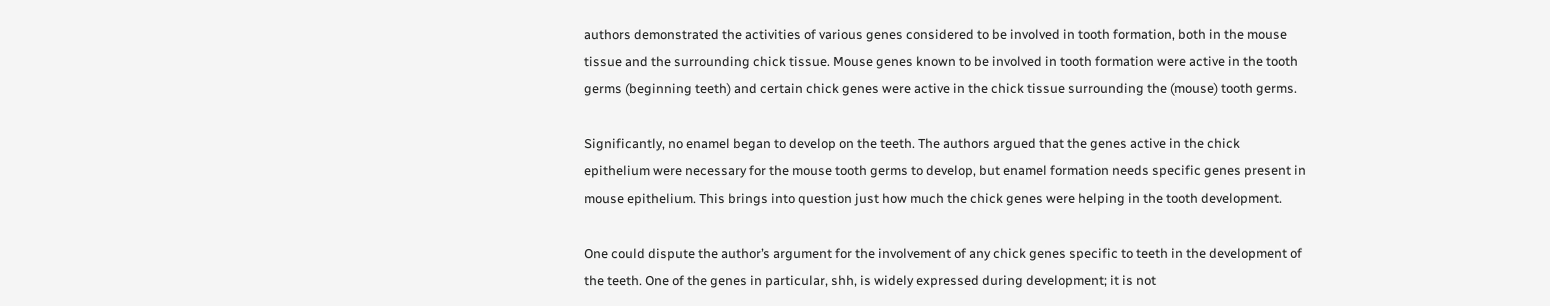authors demonstrated the activities of various genes considered to be involved in tooth formation, both in the mouse tissue and the surrounding chick tissue. Mouse genes known to be involved in tooth formation were active in the tooth germs (beginning teeth) and certain chick genes were active in the chick tissue surrounding the (mouse) tooth germs.

Significantly, no enamel began to develop on the teeth. The authors argued that the genes active in the chick epithelium were necessary for the mouse tooth germs to develop, but enamel formation needs specific genes present in mouse epithelium. This brings into question just how much the chick genes were helping in the tooth development.

One could dispute the author’s argument for the involvement of any chick genes specific to teeth in the development of the teeth. One of the genes in particular, shh, is widely expressed during development; it is not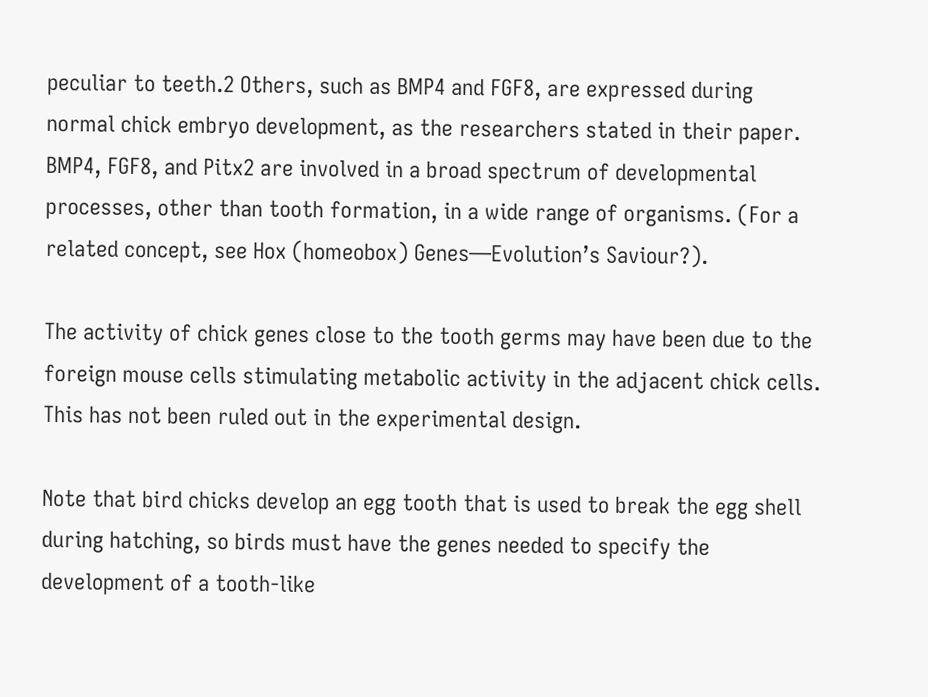peculiar to teeth.2 Others, such as BMP4 and FGF8, are expressed during normal chick embryo development, as the researchers stated in their paper. BMP4, FGF8, and Pitx2 are involved in a broad spectrum of developmental processes, other than tooth formation, in a wide range of organisms. (For a related concept, see Hox (homeobox) Genes—Evolution’s Saviour?).

The activity of chick genes close to the tooth germs may have been due to the foreign mouse cells stimulating metabolic activity in the adjacent chick cells. This has not been ruled out in the experimental design.

Note that bird chicks develop an egg tooth that is used to break the egg shell during hatching, so birds must have the genes needed to specify the development of a tooth-like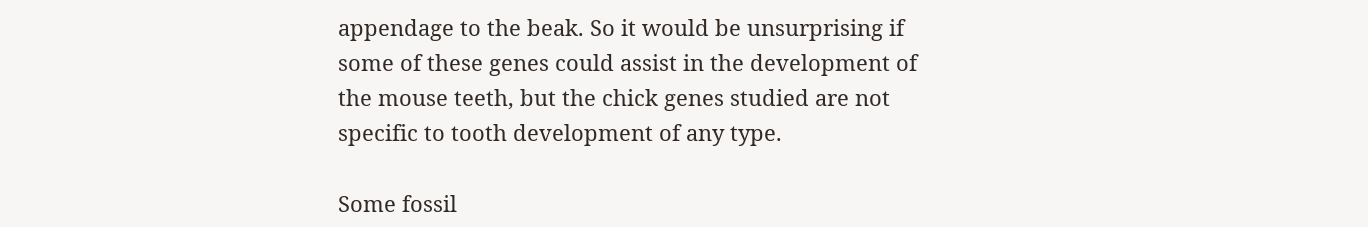appendage to the beak. So it would be unsurprising if some of these genes could assist in the development of the mouse teeth, but the chick genes studied are not specific to tooth development of any type.

Some fossil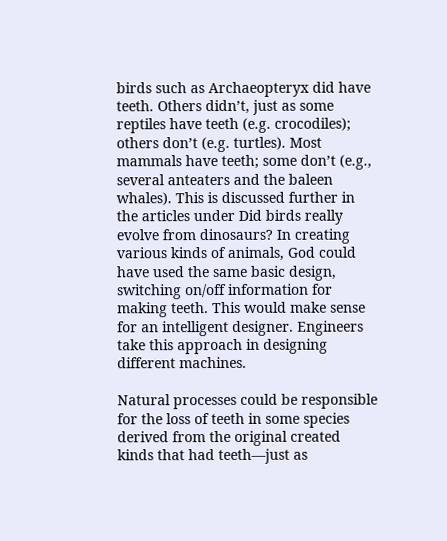birds such as Archaeopteryx did have teeth. Others didn’t, just as some reptiles have teeth (e.g. crocodiles); others don’t (e.g. turtles). Most mammals have teeth; some don’t (e.g., several anteaters and the baleen whales). This is discussed further in the articles under Did birds really evolve from dinosaurs? In creating various kinds of animals, God could have used the same basic design, switching on/off information for making teeth. This would make sense for an intelligent designer. Engineers take this approach in designing different machines.

Natural processes could be responsible for the loss of teeth in some species derived from the original created kinds that had teeth—just as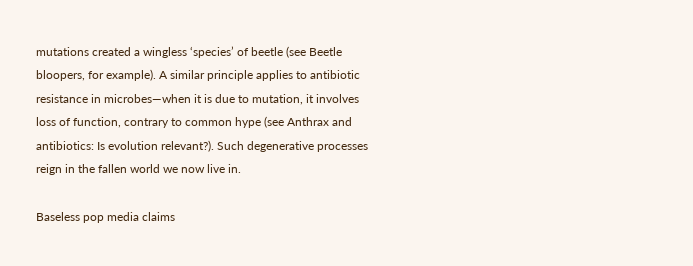mutations created a wingless ‘species’ of beetle (see Beetle bloopers, for example). A similar principle applies to antibiotic resistance in microbes—when it is due to mutation, it involves loss of function, contrary to common hype (see Anthrax and antibiotics: Is evolution relevant?). Such degenerative processes reign in the fallen world we now live in.

Baseless pop media claims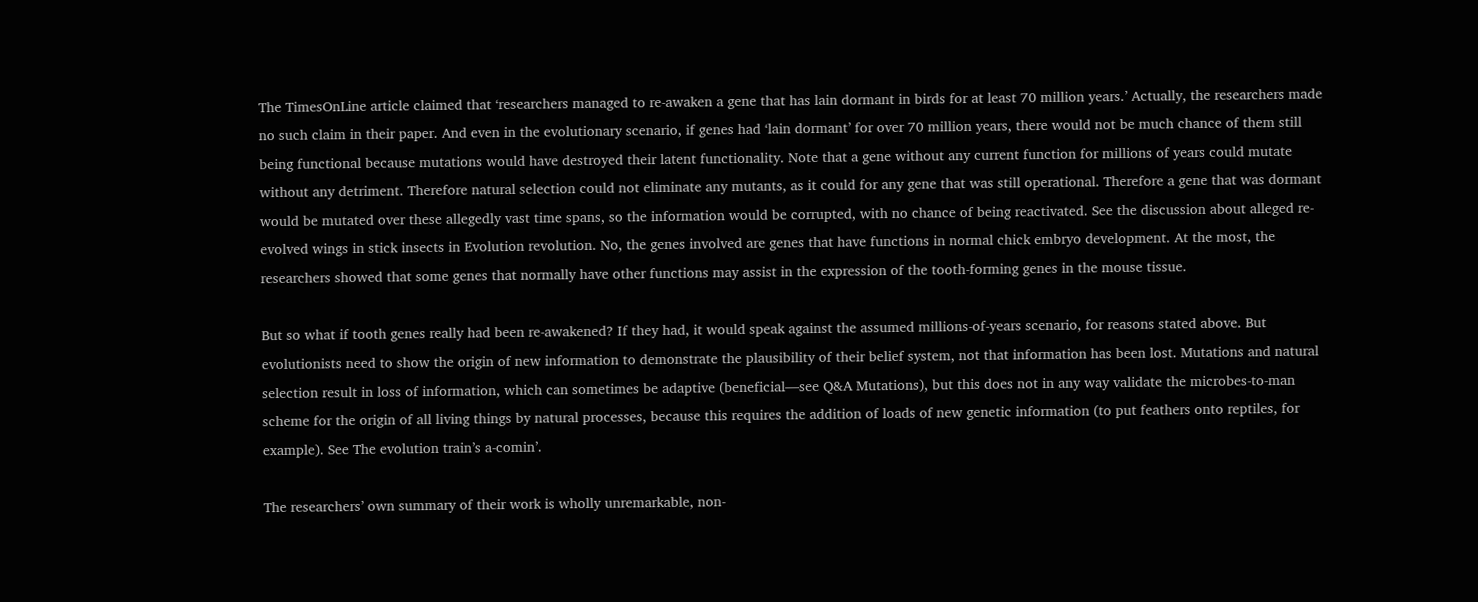The TimesOnLine article claimed that ‘researchers managed to re-awaken a gene that has lain dormant in birds for at least 70 million years.’ Actually, the researchers made no such claim in their paper. And even in the evolutionary scenario, if genes had ‘lain dormant’ for over 70 million years, there would not be much chance of them still being functional because mutations would have destroyed their latent functionality. Note that a gene without any current function for millions of years could mutate without any detriment. Therefore natural selection could not eliminate any mutants, as it could for any gene that was still operational. Therefore a gene that was dormant would be mutated over these allegedly vast time spans, so the information would be corrupted, with no chance of being reactivated. See the discussion about alleged re-evolved wings in stick insects in Evolution revolution. No, the genes involved are genes that have functions in normal chick embryo development. At the most, the researchers showed that some genes that normally have other functions may assist in the expression of the tooth-forming genes in the mouse tissue.

But so what if tooth genes really had been re-awakened? If they had, it would speak against the assumed millions-of-years scenario, for reasons stated above. But evolutionists need to show the origin of new information to demonstrate the plausibility of their belief system, not that information has been lost. Mutations and natural selection result in loss of information, which can sometimes be adaptive (beneficial—see Q&A Mutations), but this does not in any way validate the microbes-to-man scheme for the origin of all living things by natural processes, because this requires the addition of loads of new genetic information (to put feathers onto reptiles, for example). See The evolution train’s a-comin’.

The researchers’ own summary of their work is wholly unremarkable, non-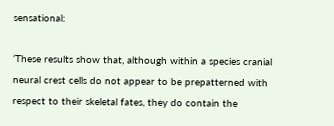sensational:

‘These results show that, although within a species cranial neural crest cells do not appear to be prepatterned with respect to their skeletal fates, they do contain the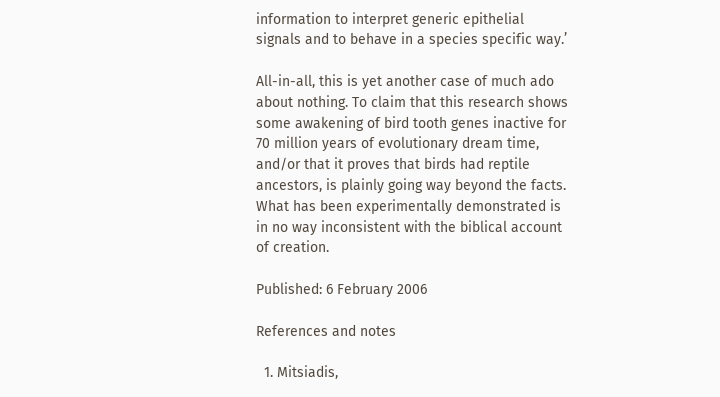information to interpret generic epithelial signals and to behave in a species specific way.’

All-in-all, this is yet another case of much ado about nothing. To claim that this research shows some awakening of bird tooth genes inactive for 70 million years of evolutionary dream time, and/or that it proves that birds had reptile ancestors, is plainly going way beyond the facts. What has been experimentally demonstrated is in no way inconsistent with the biblical account of creation.

Published: 6 February 2006

References and notes

  1. Mitsiadis,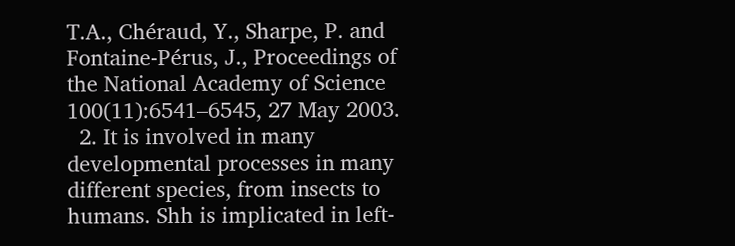T.A., Chéraud, Y., Sharpe, P. and Fontaine-Pérus, J., Proceedings of the National Academy of Science 100(11):6541–6545, 27 May 2003.
  2. It is involved in many developmental processes in many different species, from insects to humans. Shh is implicated in left-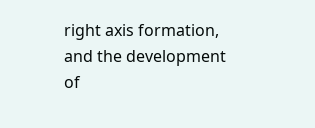right axis formation, and the development of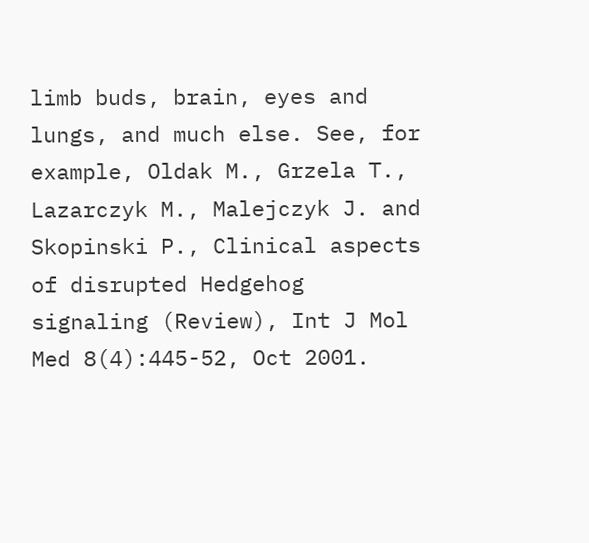limb buds, brain, eyes and lungs, and much else. See, for example, Oldak M., Grzela T., Lazarczyk M., Malejczyk J. and Skopinski P., Clinical aspects of disrupted Hedgehog signaling (Review), Int J Mol Med 8(4):445-52, Oct 2001.